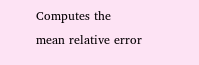Computes the mean relative error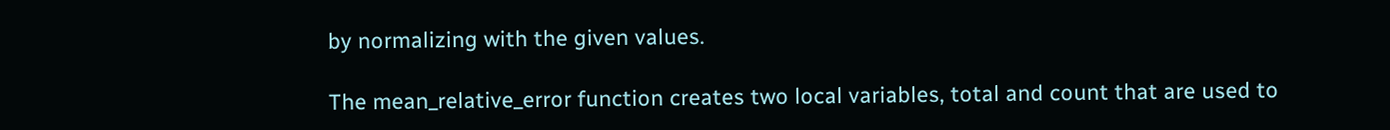by normalizing with the given values.

The mean_relative_error function creates two local variables, total and count that are used to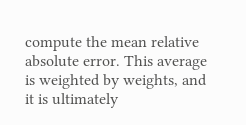compute the mean relative absolute error. This average is weighted by weights, and it is ultimately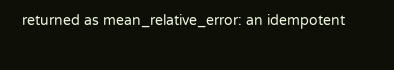returned as mean_relative_error: an idempotent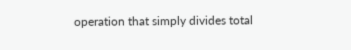operation that simply divides total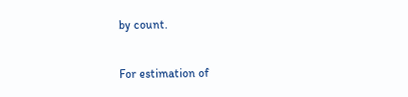by count.

For estimation of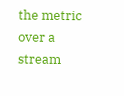the metric over a stream